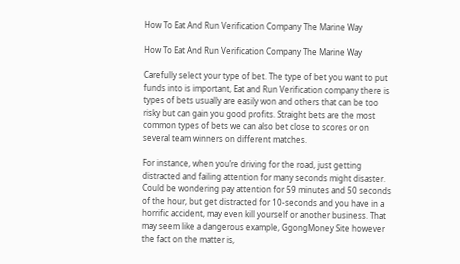How To Eat And Run Verification Company The Marine Way

How To Eat And Run Verification Company The Marine Way

Carefully select your type of bet. The type of bet you want to put funds into is important, Eat and Run Verification company there is types of bets usually are easily won and others that can be too risky but can gain you good profits. Straight bets are the most common types of bets we can also bet close to scores or on several team winners on different matches.

For instance, when you’re driving for the road, just getting distracted and failing attention for many seconds might disaster. Could be wondering pay attention for 59 minutes and 50 seconds of the hour, but get distracted for 10-seconds and you have in a horrific accident, may even kill yourself or another business. That may seem like a dangerous example, GgongMoney Site however the fact on the matter is,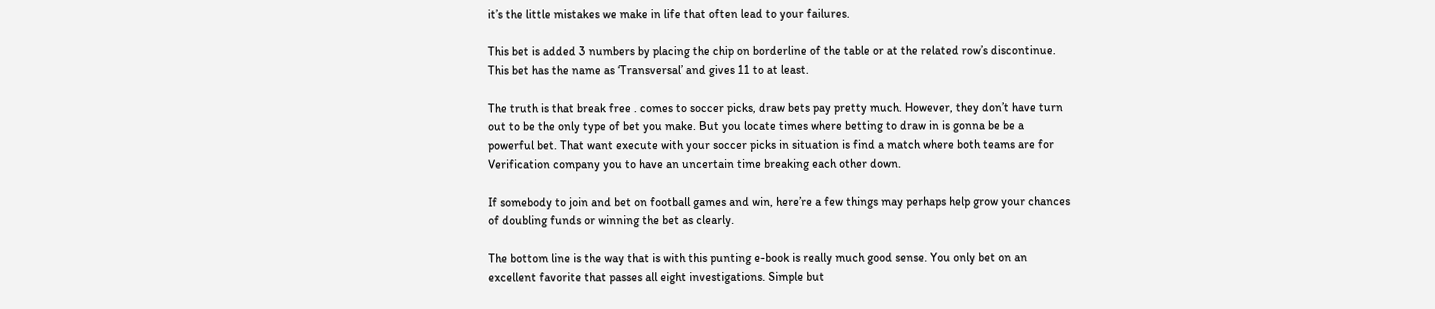it’s the little mistakes we make in life that often lead to your failures.

This bet is added 3 numbers by placing the chip on borderline of the table or at the related row’s discontinue. This bet has the name as ‘Transversal’ and gives 11 to at least.

The truth is that break free . comes to soccer picks, draw bets pay pretty much. However, they don’t have turn out to be the only type of bet you make. But you locate times where betting to draw in is gonna be be a powerful bet. That want execute with your soccer picks in situation is find a match where both teams are for Verification company you to have an uncertain time breaking each other down.

If somebody to join and bet on football games and win, here’re a few things may perhaps help grow your chances of doubling funds or winning the bet as clearly.

The bottom line is the way that is with this punting e-book is really much good sense. You only bet on an excellent favorite that passes all eight investigations. Simple but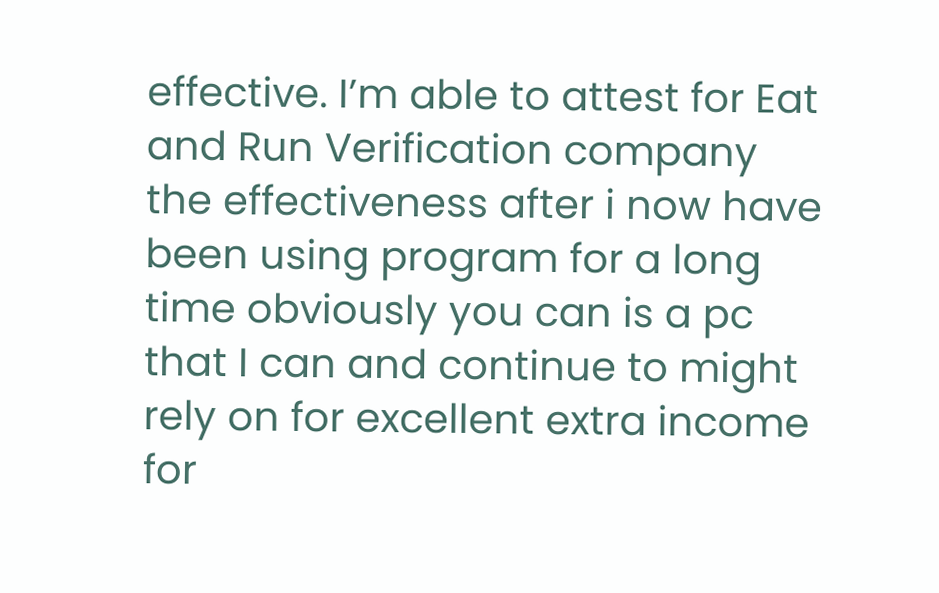effective. I’m able to attest for Eat and Run Verification company the effectiveness after i now have been using program for a long time obviously you can is a pc that I can and continue to might rely on for excellent extra income for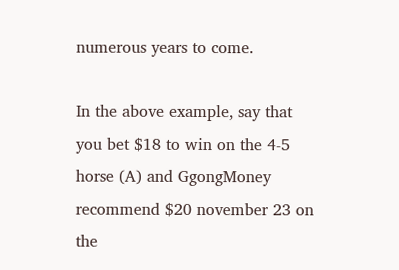numerous years to come.

In the above example, say that you bet $18 to win on the 4-5 horse (A) and GgongMoney recommend $20 november 23 on the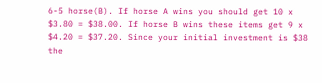6-5 horse(B). If horse A wins you should get 10 x $3.80 = $38.00. If horse B wins these items get 9 x $4.20 = $37.20. Since your initial investment is $38 the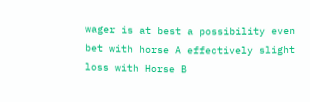wager is at best a possibility even bet with horse A effectively slight loss with Horse B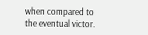when compared to the eventual victor.